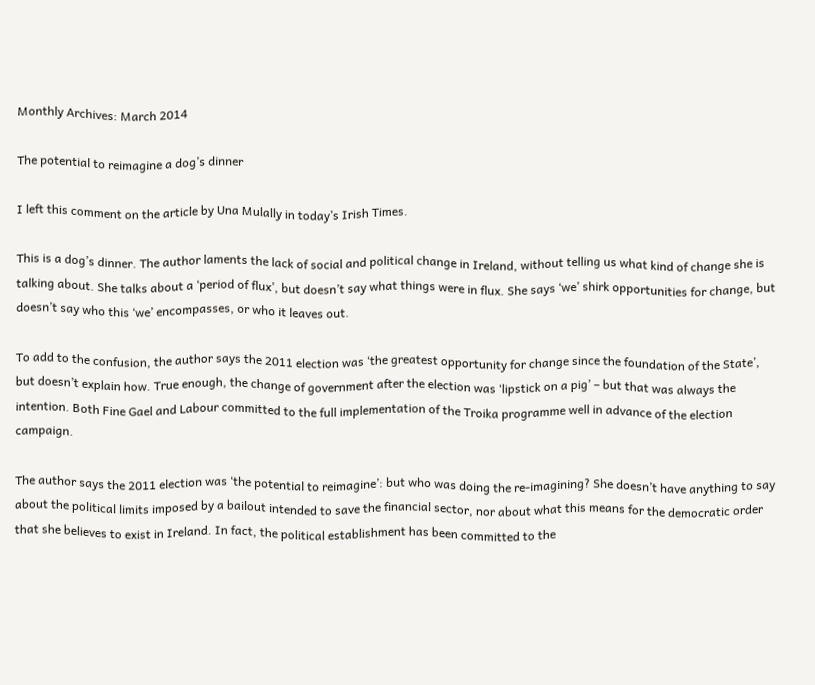Monthly Archives: March 2014

The potential to reimagine a dog’s dinner

I left this comment on the article by Una Mulally in today’s Irish Times.

This is a dog’s dinner. The author laments the lack of social and political change in Ireland, without telling us what kind of change she is talking about. She talks about a ‘period of flux’, but doesn’t say what things were in flux. She says ‘we’ shirk opportunities for change, but doesn’t say who this ‘we’ encompasses, or who it leaves out.

To add to the confusion, the author says the 2011 election was ‘the greatest opportunity for change since the foundation of the State’, but doesn’t explain how. True enough, the change of government after the election was ‘lipstick on a pig’ – but that was always the intention. Both Fine Gael and Labour committed to the full implementation of the Troika programme well in advance of the election campaign.

The author says the 2011 election was ‘the potential to reimagine’: but who was doing the re-imagining? She doesn’t have anything to say about the political limits imposed by a bailout intended to save the financial sector, nor about what this means for the democratic order that she believes to exist in Ireland. In fact, the political establishment has been committed to the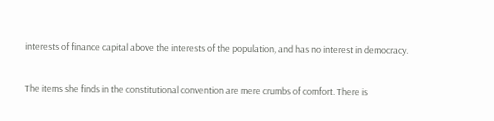interests of finance capital above the interests of the population, and has no interest in democracy.

The items she finds in the constitutional convention are mere crumbs of comfort. There is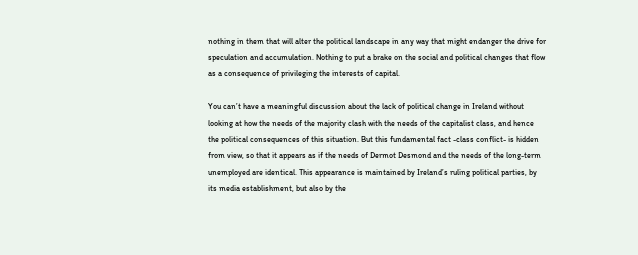nothing in them that will alter the political landscape in any way that might endanger the drive for speculation and accumulation. Nothing to put a brake on the social and political changes that flow as a consequence of privileging the interests of capital.

You can’t have a meaningful discussion about the lack of political change in Ireland without looking at how the needs of the majority clash with the needs of the capitalist class, and hence the political consequences of this situation. But this fundamental fact -class conflict- is hidden from view, so that it appears as if the needs of Dermot Desmond and the needs of the long-term unemployed are identical. This appearance is maintained by Ireland’s ruling political parties, by its media establishment, but also by the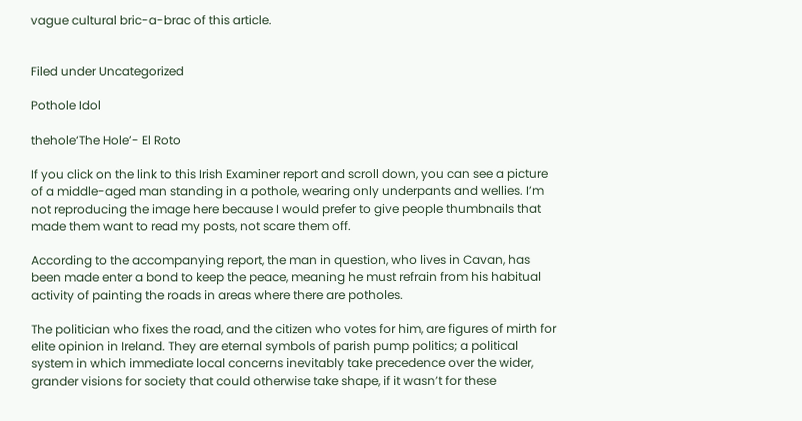vague cultural bric-a-brac of this article.


Filed under Uncategorized

Pothole Idol

thehole‘The Hole’- El Roto

If you click on the link to this Irish Examiner report and scroll down, you can see a picture of a middle-aged man standing in a pothole, wearing only underpants and wellies. I’m not reproducing the image here because I would prefer to give people thumbnails that made them want to read my posts, not scare them off.

According to the accompanying report, the man in question, who lives in Cavan, has been made enter a bond to keep the peace, meaning he must refrain from his habitual activity of painting the roads in areas where there are potholes.

The politician who fixes the road, and the citizen who votes for him, are figures of mirth for elite opinion in Ireland. They are eternal symbols of parish pump politics; a political system in which immediate local concerns inevitably take precedence over the wider, grander visions for society that could otherwise take shape, if it wasn’t for these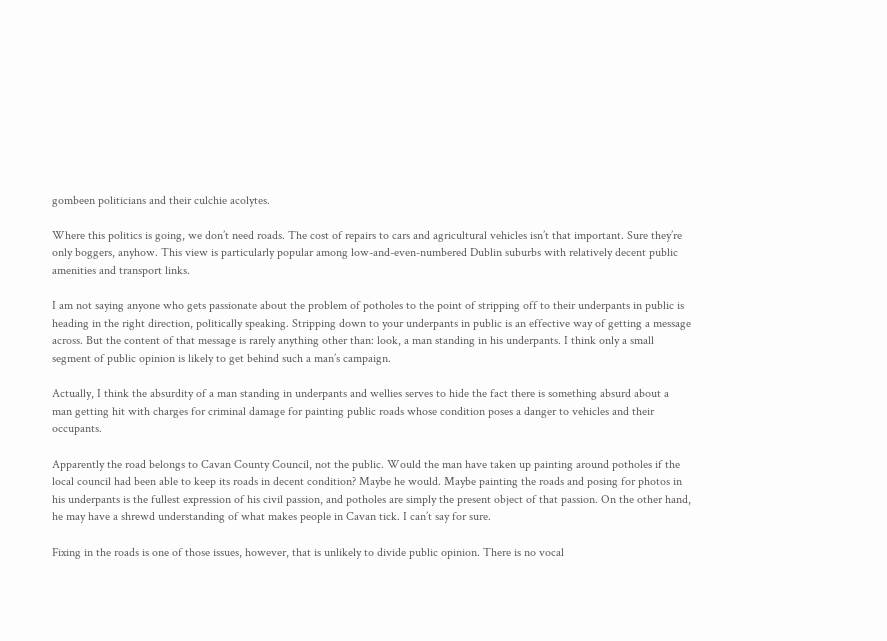gombeen politicians and their culchie acolytes.

Where this politics is going, we don’t need roads. The cost of repairs to cars and agricultural vehicles isn’t that important. Sure they’re only boggers, anyhow. This view is particularly popular among low-and-even-numbered Dublin suburbs with relatively decent public amenities and transport links.

I am not saying anyone who gets passionate about the problem of potholes to the point of stripping off to their underpants in public is heading in the right direction, politically speaking. Stripping down to your underpants in public is an effective way of getting a message across. But the content of that message is rarely anything other than: look, a man standing in his underpants. I think only a small segment of public opinion is likely to get behind such a man’s campaign.

Actually, I think the absurdity of a man standing in underpants and wellies serves to hide the fact there is something absurd about a man getting hit with charges for criminal damage for painting public roads whose condition poses a danger to vehicles and their occupants.

Apparently the road belongs to Cavan County Council, not the public. Would the man have taken up painting around potholes if the local council had been able to keep its roads in decent condition? Maybe he would. Maybe painting the roads and posing for photos in his underpants is the fullest expression of his civil passion, and potholes are simply the present object of that passion. On the other hand, he may have a shrewd understanding of what makes people in Cavan tick. I can’t say for sure.

Fixing in the roads is one of those issues, however, that is unlikely to divide public opinion. There is no vocal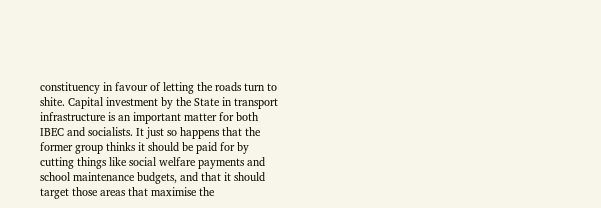constituency in favour of letting the roads turn to shite. Capital investment by the State in transport infrastructure is an important matter for both IBEC and socialists. It just so happens that the former group thinks it should be paid for by cutting things like social welfare payments and school maintenance budgets, and that it should target those areas that maximise the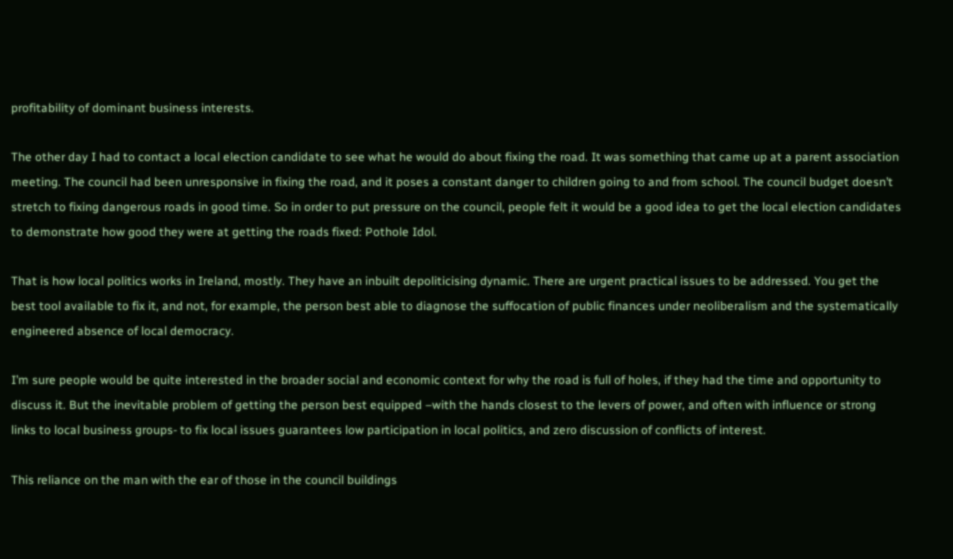profitability of dominant business interests.

The other day I had to contact a local election candidate to see what he would do about fixing the road. It was something that came up at a parent association meeting. The council had been unresponsive in fixing the road, and it poses a constant danger to children going to and from school. The council budget doesn’t stretch to fixing dangerous roads in good time. So in order to put pressure on the council, people felt it would be a good idea to get the local election candidates to demonstrate how good they were at getting the roads fixed: Pothole Idol.

That is how local politics works in Ireland, mostly. They have an inbuilt depoliticising dynamic. There are urgent practical issues to be addressed. You get the best tool available to fix it, and not, for example, the person best able to diagnose the suffocation of public finances under neoliberalism and the systematically engineered absence of local democracy.

I’m sure people would be quite interested in the broader social and economic context for why the road is full of holes, if they had the time and opportunity to discuss it. But the inevitable problem of getting the person best equipped –with the hands closest to the levers of power, and often with influence or strong links to local business groups- to fix local issues guarantees low participation in local politics, and zero discussion of conflicts of interest.

This reliance on the man with the ear of those in the council buildings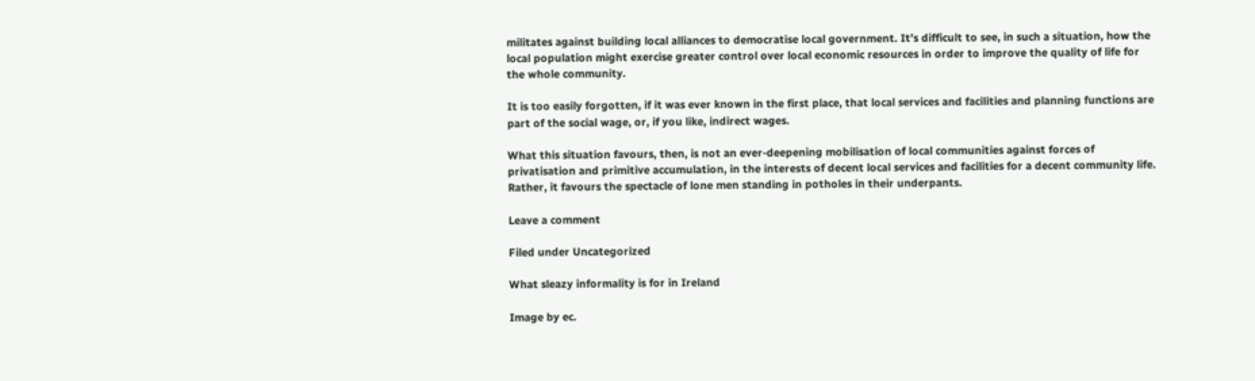militates against building local alliances to democratise local government. It’s difficult to see, in such a situation, how the local population might exercise greater control over local economic resources in order to improve the quality of life for the whole community.

It is too easily forgotten, if it was ever known in the first place, that local services and facilities and planning functions are part of the social wage, or, if you like, indirect wages.

What this situation favours, then, is not an ever-deepening mobilisation of local communities against forces of privatisation and primitive accumulation, in the interests of decent local services and facilities for a decent community life. Rather, it favours the spectacle of lone men standing in potholes in their underpants.

Leave a comment

Filed under Uncategorized

What sleazy informality is for in Ireland

Image by ec.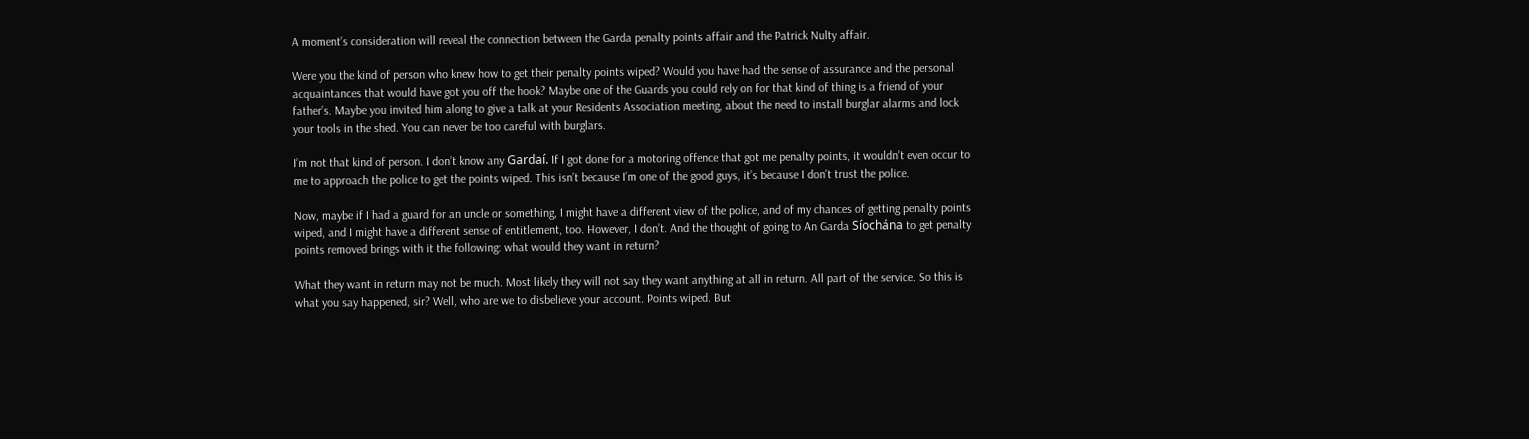A moment’s consideration will reveal the connection between the Garda penalty points affair and the Patrick Nulty affair.

Were you the kind of person who knew how to get their penalty points wiped? Would you have had the sense of assurance and the personal acquaintances that would have got you off the hook? Maybe one of the Guards you could rely on for that kind of thing is a friend of your father’s. Maybe you invited him along to give a talk at your Residents Association meeting, about the need to install burglar alarms and lock your tools in the shed. You can never be too careful with burglars.

I’m not that kind of person. I don’t know any Gardaí. If I got done for a motoring offence that got me penalty points, it wouldn’t even occur to me to approach the police to get the points wiped. This isn’t because I’m one of the good guys, it’s because I don’t trust the police.

Now, maybe if I had a guard for an uncle or something, I might have a different view of the police, and of my chances of getting penalty points wiped, and I might have a different sense of entitlement, too. However, I don’t. And the thought of going to An Garda Síochána to get penalty points removed brings with it the following: what would they want in return?

What they want in return may not be much. Most likely they will not say they want anything at all in return. All part of the service. So this is what you say happened, sir? Well, who are we to disbelieve your account. Points wiped. But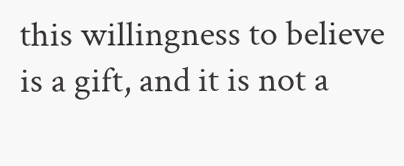this willingness to believe is a gift, and it is not a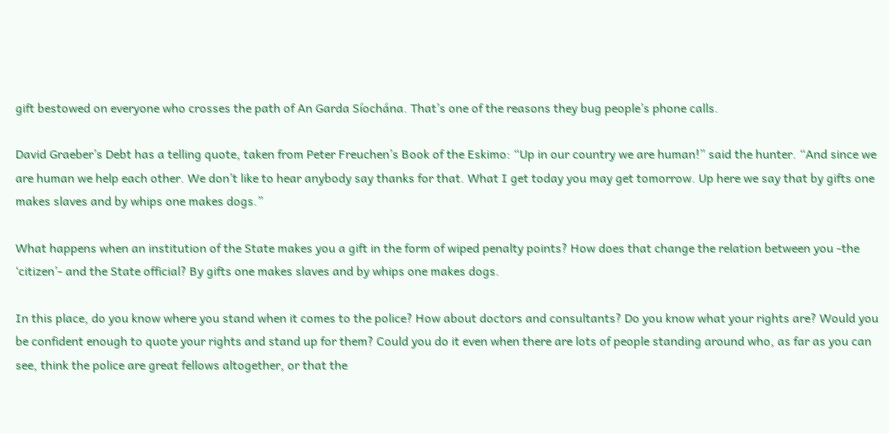gift bestowed on everyone who crosses the path of An Garda Síochána. That’s one of the reasons they bug people’s phone calls.

David Graeber’s Debt has a telling quote, taken from Peter Freuchen’s Book of the Eskimo: “Up in our country we are human!” said the hunter. “And since we are human we help each other. We don’t like to hear anybody say thanks for that. What I get today you may get tomorrow. Up here we say that by gifts one makes slaves and by whips one makes dogs.”

What happens when an institution of the State makes you a gift in the form of wiped penalty points? How does that change the relation between you -the ‘citizen’- and the State official? By gifts one makes slaves and by whips one makes dogs.

In this place, do you know where you stand when it comes to the police? How about doctors and consultants? Do you know what your rights are? Would you be confident enough to quote your rights and stand up for them? Could you do it even when there are lots of people standing around who, as far as you can see, think the police are great fellows altogether, or that the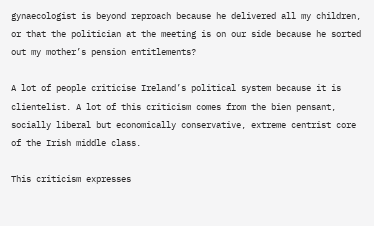gynaecologist is beyond reproach because he delivered all my children, or that the politician at the meeting is on our side because he sorted out my mother’s pension entitlements?

A lot of people criticise Ireland’s political system because it is clientelist. A lot of this criticism comes from the bien pensant, socially liberal but economically conservative, extreme centrist core of the Irish middle class.

This criticism expresses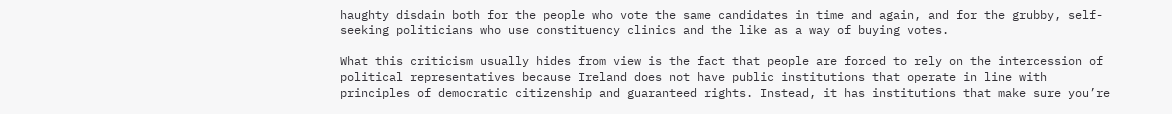haughty disdain both for the people who vote the same candidates in time and again, and for the grubby, self-seeking politicians who use constituency clinics and the like as a way of buying votes.

What this criticism usually hides from view is the fact that people are forced to rely on the intercession of political representatives because Ireland does not have public institutions that operate in line with principles of democratic citizenship and guaranteed rights. Instead, it has institutions that make sure you’re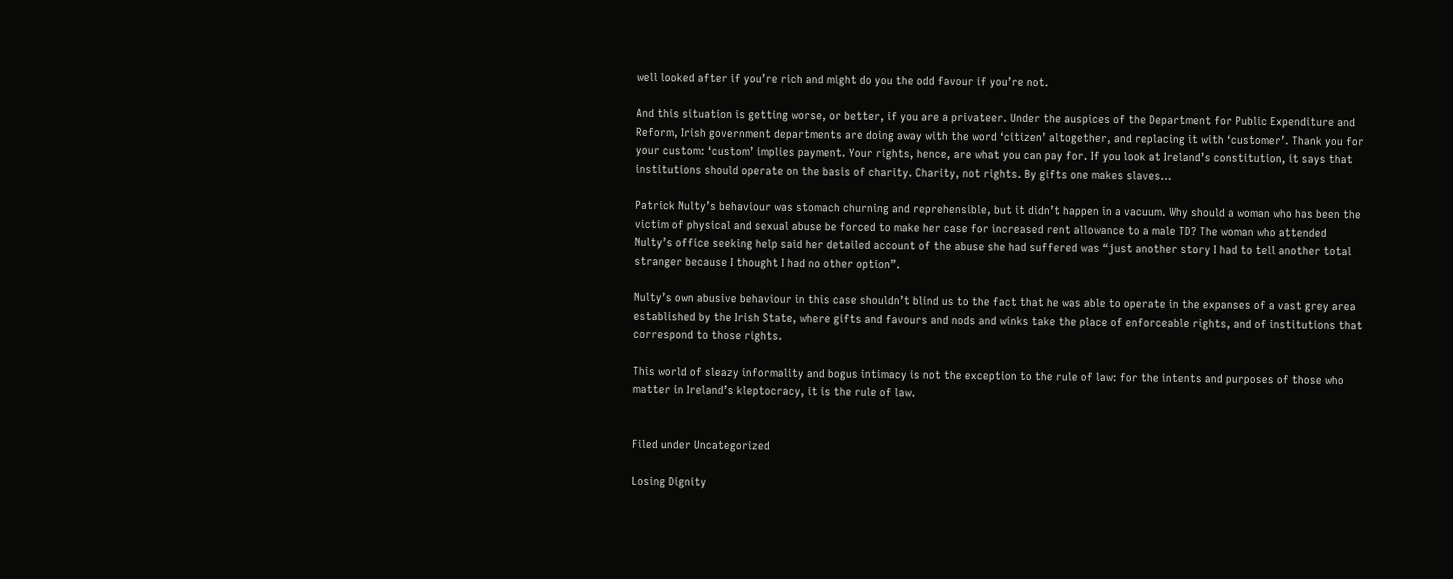well looked after if you’re rich and might do you the odd favour if you’re not.

And this situation is getting worse, or better, if you are a privateer. Under the auspices of the Department for Public Expenditure and Reform, Irish government departments are doing away with the word ‘citizen’ altogether, and replacing it with ‘customer’. Thank you for your custom: ‘custom’ implies payment. Your rights, hence, are what you can pay for. If you look at Ireland’s constitution, it says that institutions should operate on the basis of charity. Charity, not rights. By gifts one makes slaves…

Patrick Nulty’s behaviour was stomach churning and reprehensible, but it didn’t happen in a vacuum. Why should a woman who has been the victim of physical and sexual abuse be forced to make her case for increased rent allowance to a male TD? The woman who attended Nulty’s office seeking help said her detailed account of the abuse she had suffered was “just another story I had to tell another total stranger because I thought I had no other option”.

Nulty’s own abusive behaviour in this case shouldn’t blind us to the fact that he was able to operate in the expanses of a vast grey area established by the Irish State, where gifts and favours and nods and winks take the place of enforceable rights, and of institutions that correspond to those rights.

This world of sleazy informality and bogus intimacy is not the exception to the rule of law: for the intents and purposes of those who matter in Ireland’s kleptocracy, it is the rule of law.


Filed under Uncategorized

Losing Dignity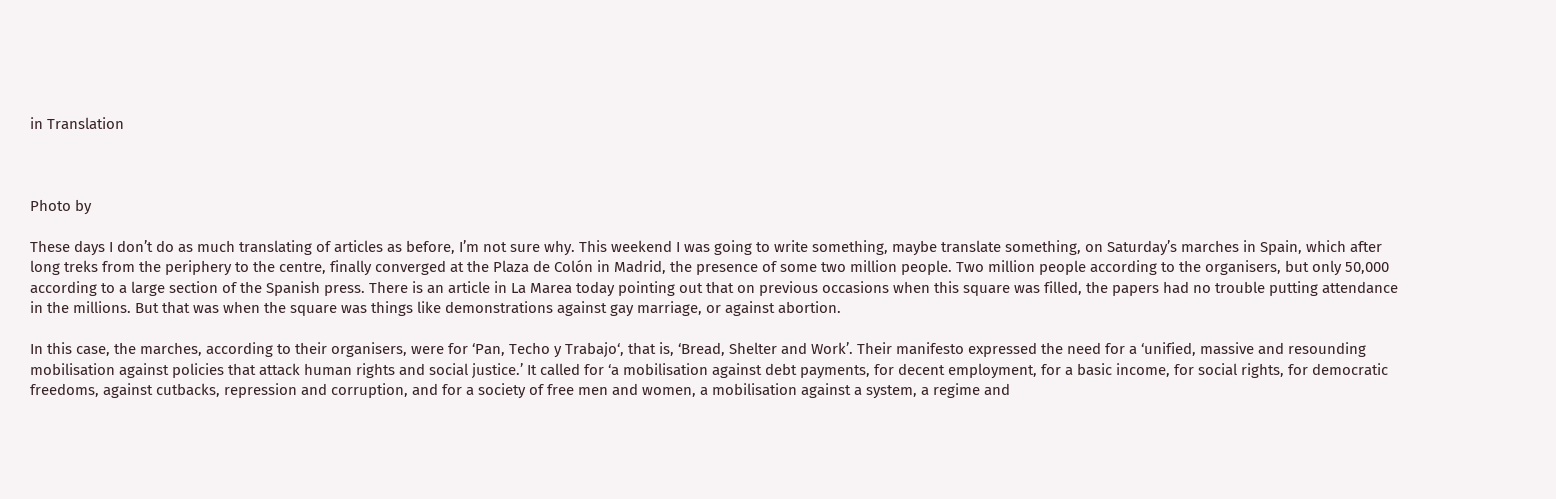in Translation



Photo by

These days I don’t do as much translating of articles as before, I’m not sure why. This weekend I was going to write something, maybe translate something, on Saturday’s marches in Spain, which after long treks from the periphery to the centre, finally converged at the Plaza de Colón in Madrid, the presence of some two million people. Two million people according to the organisers, but only 50,000 according to a large section of the Spanish press. There is an article in La Marea today pointing out that on previous occasions when this square was filled, the papers had no trouble putting attendance in the millions. But that was when the square was things like demonstrations against gay marriage, or against abortion.

In this case, the marches, according to their organisers, were for ‘Pan, Techo y Trabajo‘, that is, ‘Bread, Shelter and Work’. Their manifesto expressed the need for a ‘unified, massive and resounding mobilisation against policies that attack human rights and social justice.’ It called for ‘a mobilisation against debt payments, for decent employment, for a basic income, for social rights, for democratic freedoms, against cutbacks, repression and corruption, and for a society of free men and women, a mobilisation against a system, a regime and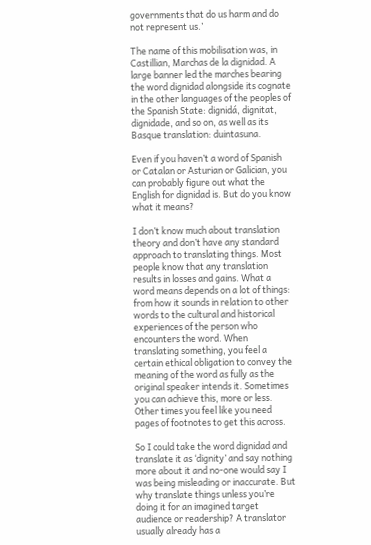governments that do us harm and do not represent us.’

The name of this mobilisation was, in Castillian, Marchas de la dignidad. A large banner led the marches bearing the word dignidad alongside its cognate in the other languages of the peoples of the Spanish State: dignidá, dignitat, dignidade, and so on, as well as its Basque translation: duintasuna.

Even if you haven’t a word of Spanish or Catalan or Asturian or Galician, you can probably figure out what the English for dignidad is. But do you know what it means?

I don’t know much about translation theory and don’t have any standard approach to translating things. Most people know that any translation results in losses and gains. What a word means depends on a lot of things: from how it sounds in relation to other words to the cultural and historical experiences of the person who encounters the word. When translating something, you feel a certain ethical obligation to convey the meaning of the word as fully as the original speaker intends it. Sometimes you can achieve this, more or less. Other times you feel like you need pages of footnotes to get this across.

So I could take the word dignidad and translate it as ‘dignity’ and say nothing more about it and no-one would say I was being misleading or inaccurate. But why translate things unless you’re doing it for an imagined target audience or readership? A translator usually already has a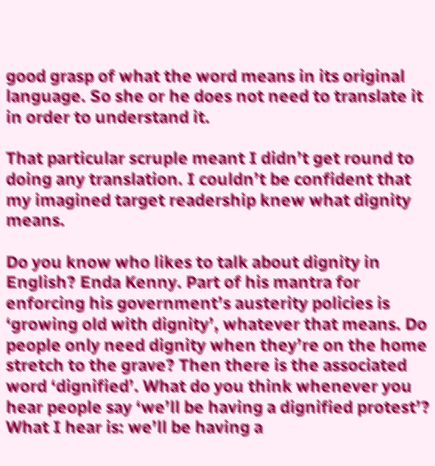good grasp of what the word means in its original language. So she or he does not need to translate it in order to understand it.

That particular scruple meant I didn’t get round to doing any translation. I couldn’t be confident that my imagined target readership knew what dignity means.

Do you know who likes to talk about dignity in English? Enda Kenny. Part of his mantra for enforcing his government’s austerity policies is ‘growing old with dignity’, whatever that means. Do people only need dignity when they’re on the home stretch to the grave? Then there is the associated word ‘dignified’. What do you think whenever you hear people say ‘we’ll be having a dignified protest’? What I hear is: we’ll be having a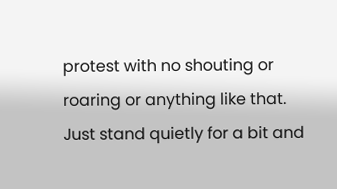protest with no shouting or roaring or anything like that. Just stand quietly for a bit and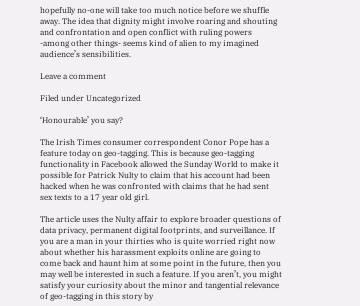hopefully no-one will take too much notice before we shuffle away. The idea that dignity might involve roaring and shouting and confrontation and open conflict with ruling powers -among other things- seems kind of alien to my imagined audience’s sensibilities.

Leave a comment

Filed under Uncategorized

‘Honourable’ you say?

The Irish Times consumer correspondent Conor Pope has a feature today on geo-tagging. This is because geo-tagging functionality in Facebook allowed the Sunday World to make it possible for Patrick Nulty to claim that his account had been hacked when he was confronted with claims that he had sent sex texts to a 17 year old girl.

The article uses the Nulty affair to explore broader questions of data privacy, permanent digital footprints, and surveillance. If you are a man in your thirties who is quite worried right now about whether his harassment exploits online are going to come back and haunt him at some point in the future, then you may well be interested in such a feature. If you aren’t, you might satisfy your curiosity about the minor and tangential relevance of geo-tagging in this story by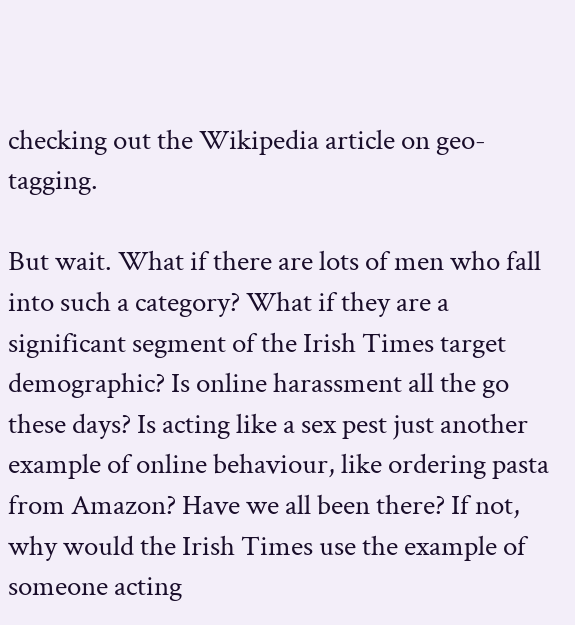checking out the Wikipedia article on geo-tagging.

But wait. What if there are lots of men who fall into such a category? What if they are a significant segment of the Irish Times target demographic? Is online harassment all the go these days? Is acting like a sex pest just another example of online behaviour, like ordering pasta from Amazon? Have we all been there? If not, why would the Irish Times use the example of someone acting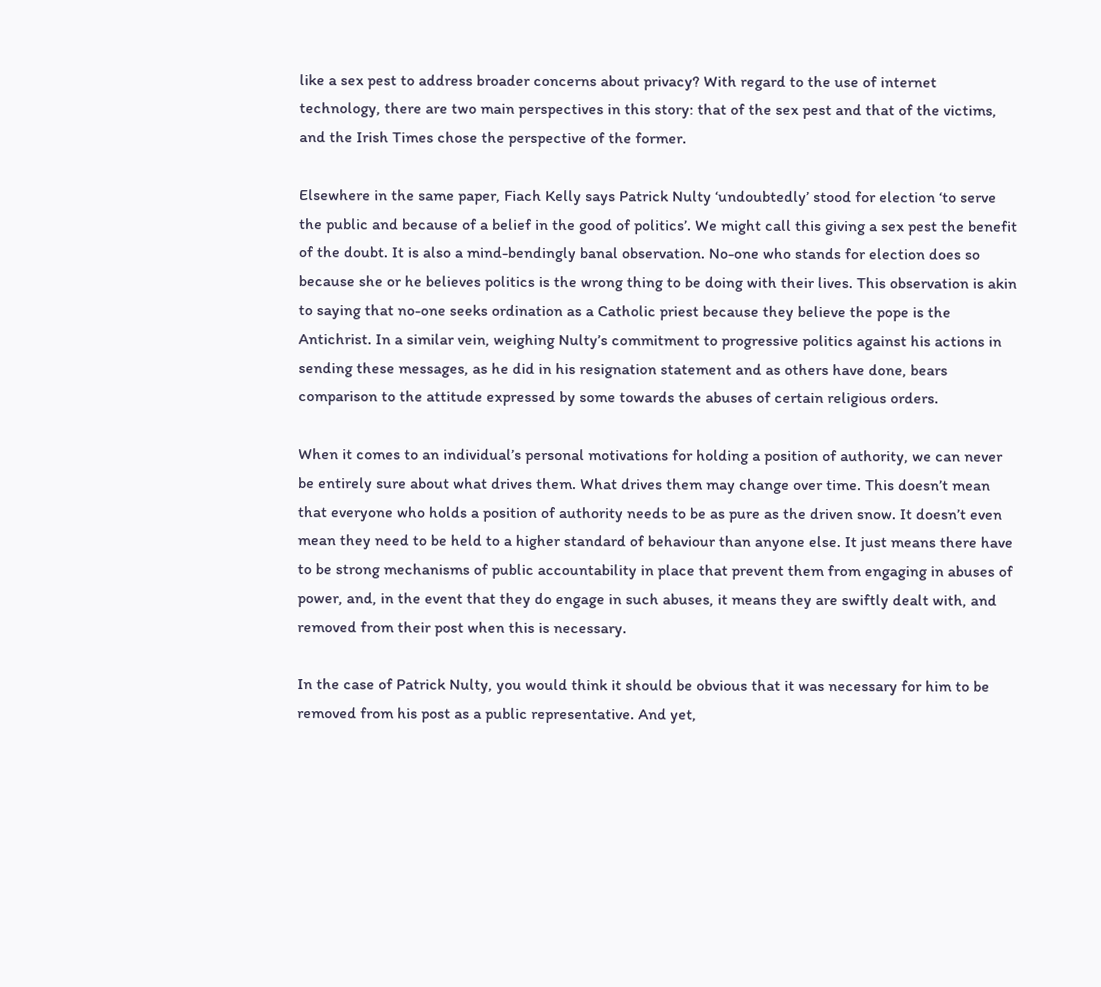like a sex pest to address broader concerns about privacy? With regard to the use of internet technology, there are two main perspectives in this story: that of the sex pest and that of the victims, and the Irish Times chose the perspective of the former.

Elsewhere in the same paper, Fiach Kelly says Patrick Nulty ‘undoubtedly’ stood for election ‘to serve the public and because of a belief in the good of politics’. We might call this giving a sex pest the benefit of the doubt. It is also a mind-bendingly banal observation. No-one who stands for election does so because she or he believes politics is the wrong thing to be doing with their lives. This observation is akin to saying that no-one seeks ordination as a Catholic priest because they believe the pope is the Antichrist. In a similar vein, weighing Nulty’s commitment to progressive politics against his actions in sending these messages, as he did in his resignation statement and as others have done, bears comparison to the attitude expressed by some towards the abuses of certain religious orders.

When it comes to an individual’s personal motivations for holding a position of authority, we can never be entirely sure about what drives them. What drives them may change over time. This doesn’t mean that everyone who holds a position of authority needs to be as pure as the driven snow. It doesn’t even mean they need to be held to a higher standard of behaviour than anyone else. It just means there have to be strong mechanisms of public accountability in place that prevent them from engaging in abuses of power, and, in the event that they do engage in such abuses, it means they are swiftly dealt with, and removed from their post when this is necessary.

In the case of Patrick Nulty, you would think it should be obvious that it was necessary for him to be removed from his post as a public representative. And yet,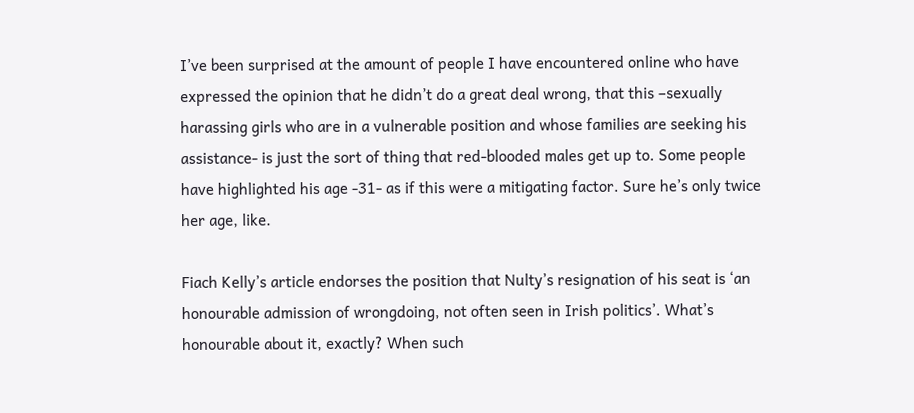I’ve been surprised at the amount of people I have encountered online who have expressed the opinion that he didn’t do a great deal wrong, that this –sexually harassing girls who are in a vulnerable position and whose families are seeking his assistance- is just the sort of thing that red-blooded males get up to. Some people have highlighted his age -31- as if this were a mitigating factor. Sure he’s only twice her age, like.

Fiach Kelly’s article endorses the position that Nulty’s resignation of his seat is ‘an honourable admission of wrongdoing, not often seen in Irish politics’. What’s honourable about it, exactly? When such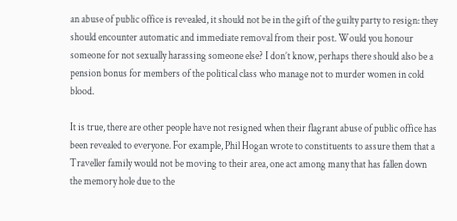an abuse of public office is revealed, it should not be in the gift of the guilty party to resign: they should encounter automatic and immediate removal from their post. Would you honour someone for not sexually harassing someone else? I don’t know, perhaps there should also be a pension bonus for members of the political class who manage not to murder women in cold blood.

It is true, there are other people have not resigned when their flagrant abuse of public office has been revealed to everyone. For example, Phil Hogan wrote to constituents to assure them that a Traveller family would not be moving to their area, one act among many that has fallen down the memory hole due to the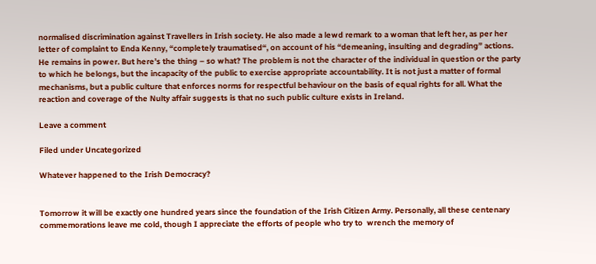normalised discrimination against Travellers in Irish society. He also made a lewd remark to a woman that left her, as per her letter of complaint to Enda Kenny, “completely traumatised“, on account of his “demeaning, insulting and degrading” actions. He remains in power. But here’s the thing – so what? The problem is not the character of the individual in question or the party to which he belongs, but the incapacity of the public to exercise appropriate accountability. It is not just a matter of formal mechanisms, but a public culture that enforces norms for respectful behaviour on the basis of equal rights for all. What the reaction and coverage of the Nulty affair suggests is that no such public culture exists in Ireland.

Leave a comment

Filed under Uncategorized

Whatever happened to the Irish Democracy?


Tomorrow it will be exactly one hundred years since the foundation of the Irish Citizen Army. Personally, all these centenary commemorations leave me cold, though I appreciate the efforts of people who try to  wrench the memory of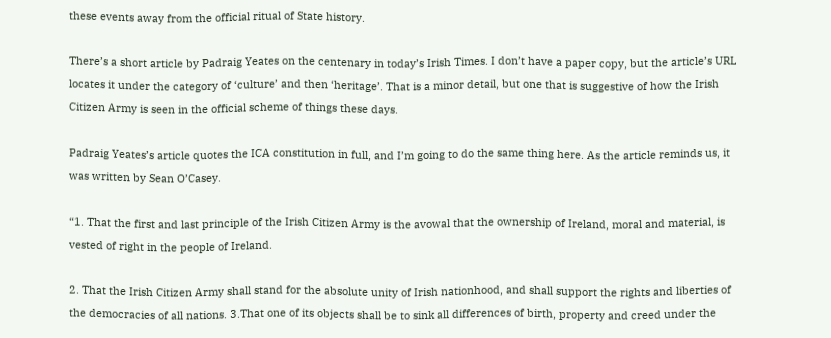these events away from the official ritual of State history.

There’s a short article by Padraig Yeates on the centenary in today’s Irish Times. I don’t have a paper copy, but the article’s URL locates it under the category of ‘culture’ and then ‘heritage’. That is a minor detail, but one that is suggestive of how the Irish Citizen Army is seen in the official scheme of things these days.

Padraig Yeates’s article quotes the ICA constitution in full, and I’m going to do the same thing here. As the article reminds us, it was written by Sean O’Casey.

“1. That the first and last principle of the Irish Citizen Army is the avowal that the ownership of Ireland, moral and material, is vested of right in the people of Ireland.

2. That the Irish Citizen Army shall stand for the absolute unity of Irish nationhood, and shall support the rights and liberties of the democracies of all nations. 3.That one of its objects shall be to sink all differences of birth, property and creed under the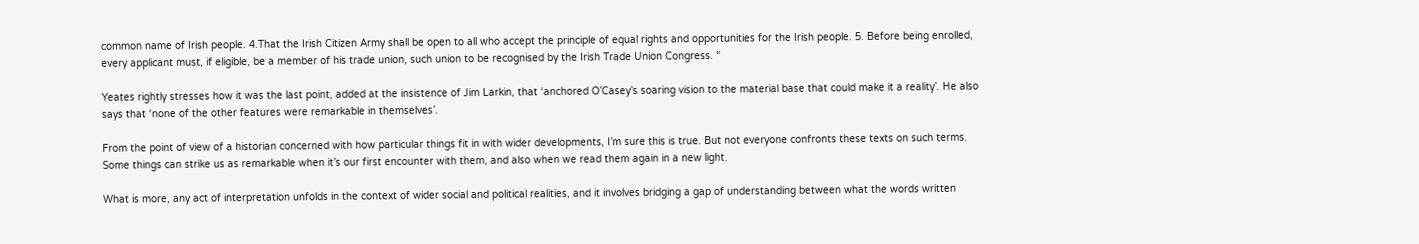common name of Irish people. 4.That the Irish Citizen Army shall be open to all who accept the principle of equal rights and opportunities for the Irish people. 5. Before being enrolled, every applicant must, if eligible, be a member of his trade union, such union to be recognised by the Irish Trade Union Congress. “

Yeates rightly stresses how it was the last point, added at the insistence of Jim Larkin, that ‘anchored O’Casey’s soaring vision to the material base that could make it a reality’. He also says that ‘none of the other features were remarkable in themselves’.

From the point of view of a historian concerned with how particular things fit in with wider developments, I’m sure this is true. But not everyone confronts these texts on such terms. Some things can strike us as remarkable when it’s our first encounter with them, and also when we read them again in a new light.

What is more, any act of interpretation unfolds in the context of wider social and political realities, and it involves bridging a gap of understanding between what the words written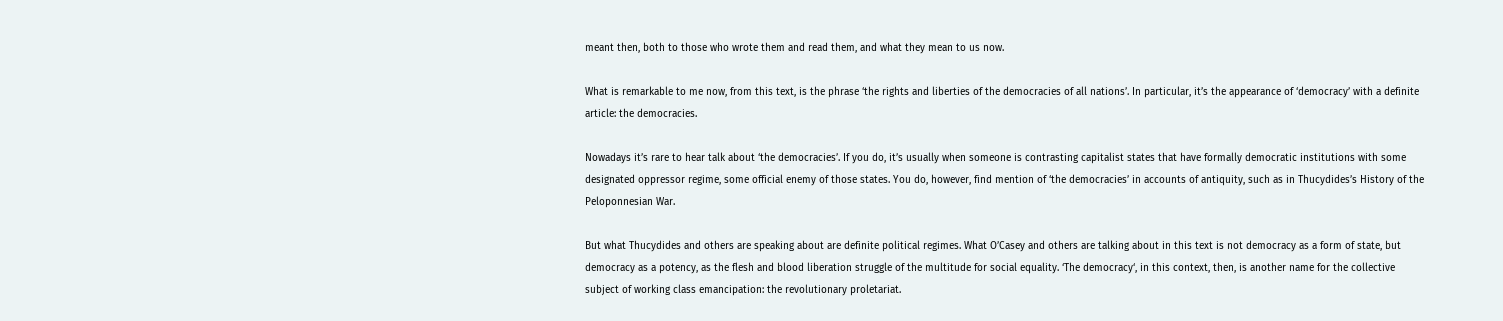meant then, both to those who wrote them and read them, and what they mean to us now.

What is remarkable to me now, from this text, is the phrase ‘the rights and liberties of the democracies of all nations’. In particular, it’s the appearance of ‘democracy’ with a definite article: the democracies.

Nowadays it’s rare to hear talk about ‘the democracies’. If you do, it’s usually when someone is contrasting capitalist states that have formally democratic institutions with some designated oppressor regime, some official enemy of those states. You do, however, find mention of ‘the democracies’ in accounts of antiquity, such as in Thucydides’s History of the Peloponnesian War.

But what Thucydides and others are speaking about are definite political regimes. What O’Casey and others are talking about in this text is not democracy as a form of state, but democracy as a potency, as the flesh and blood liberation struggle of the multitude for social equality. ‘The democracy‘, in this context, then, is another name for the collective subject of working class emancipation: the revolutionary proletariat.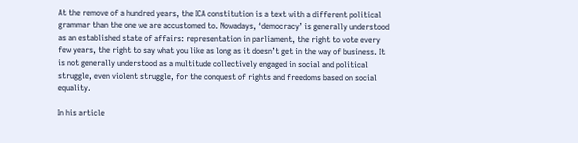At the remove of a hundred years, the ICA constitution is a text with a different political grammar than the one we are accustomed to. Nowadays, ‘democracy’ is generally understood as an established state of affairs: representation in parliament, the right to vote every few years, the right to say what you like as long as it doesn’t get in the way of business. It is not generally understood as a multitude collectively engaged in social and political struggle, even violent struggle, for the conquest of rights and freedoms based on social equality.

In his article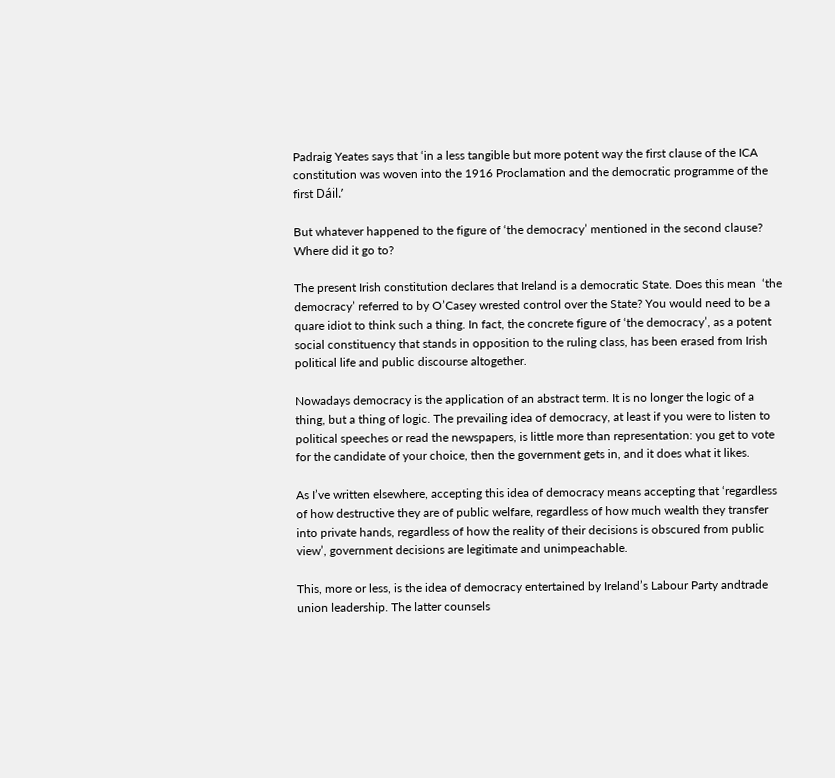Padraig Yeates says that ‘in a less tangible but more potent way the first clause of the ICA constitution was woven into the 1916 Proclamation and the democratic programme of the first Dáil.’

But whatever happened to the figure of ‘the democracy’ mentioned in the second clause? Where did it go to?

The present Irish constitution declares that Ireland is a democratic State. Does this mean  ‘the democracy’ referred to by O’Casey wrested control over the State? You would need to be a quare idiot to think such a thing. In fact, the concrete figure of ‘the democracy’, as a potent social constituency that stands in opposition to the ruling class, has been erased from Irish political life and public discourse altogether.

Nowadays democracy is the application of an abstract term. It is no longer the logic of a thing, but a thing of logic. The prevailing idea of democracy, at least if you were to listen to political speeches or read the newspapers, is little more than representation: you get to vote for the candidate of your choice, then the government gets in, and it does what it likes.

As I’ve written elsewhere, accepting this idea of democracy means accepting that ‘regardless of how destructive they are of public welfare, regardless of how much wealth they transfer into private hands, regardless of how the reality of their decisions is obscured from public view’, government decisions are legitimate and unimpeachable.

This, more or less, is the idea of democracy entertained by Ireland’s Labour Party andtrade union leadership. The latter counsels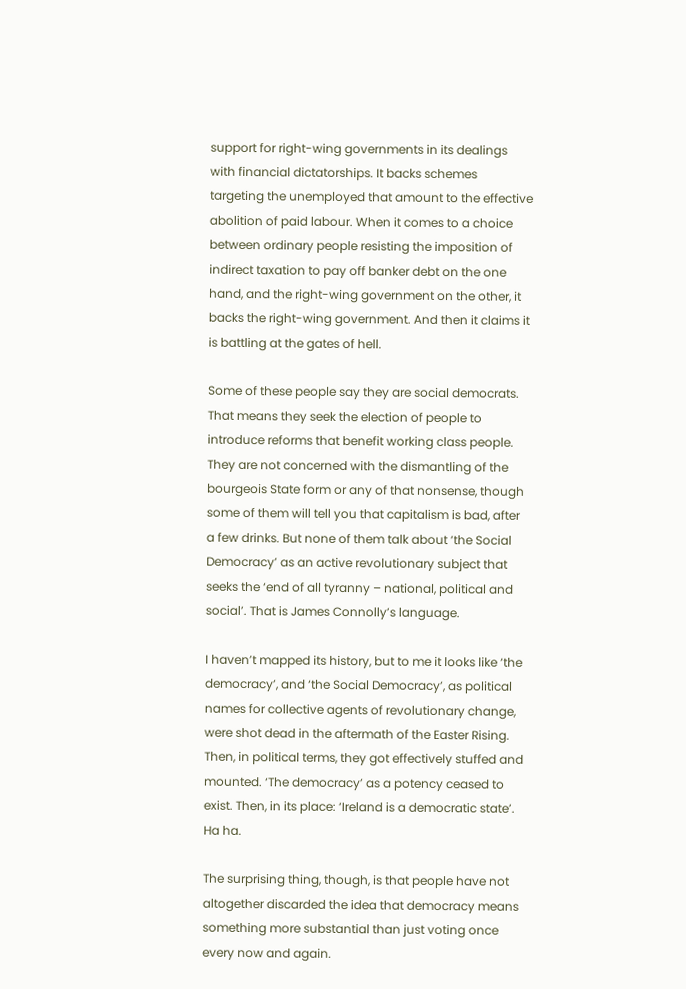support for right-wing governments in its dealings with financial dictatorships. It backs schemes targeting the unemployed that amount to the effective abolition of paid labour. When it comes to a choice between ordinary people resisting the imposition of indirect taxation to pay off banker debt on the one hand, and the right-wing government on the other, it backs the right-wing government. And then it claims it is battling at the gates of hell.

Some of these people say they are social democrats. That means they seek the election of people to introduce reforms that benefit working class people. They are not concerned with the dismantling of the bourgeois State form or any of that nonsense, though some of them will tell you that capitalism is bad, after a few drinks. But none of them talk about ‘the Social Democracy’ as an active revolutionary subject that seeks the ‘end of all tyranny – national, political and social’. That is James Connolly’s language.

I haven’t mapped its history, but to me it looks like ‘the democracy’, and ‘the Social Democracy’, as political names for collective agents of revolutionary change, were shot dead in the aftermath of the Easter Rising. Then, in political terms, they got effectively stuffed and mounted. ‘The democracy’ as a potency ceased to exist. Then, in its place: ‘Ireland is a democratic state’. Ha ha.

The surprising thing, though, is that people have not altogether discarded the idea that democracy means something more substantial than just voting once every now and again.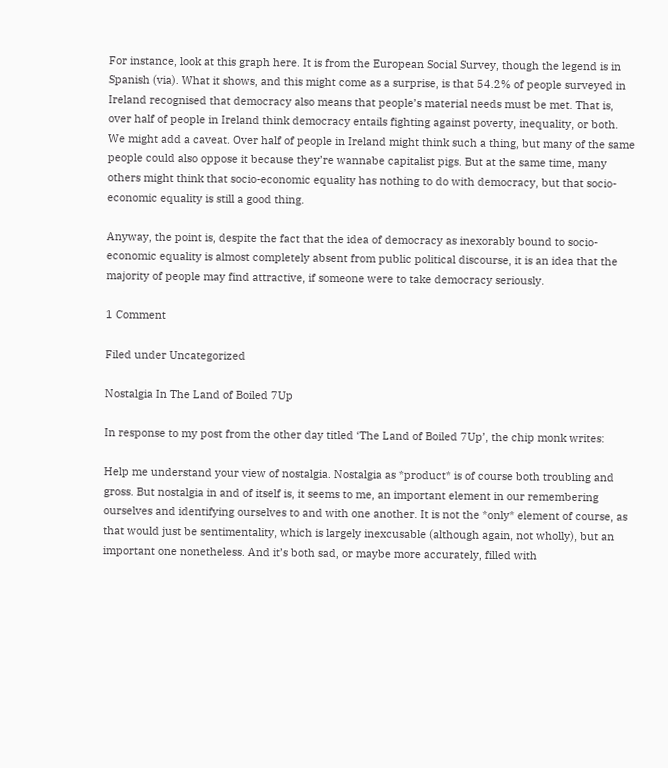For instance, look at this graph here. It is from the European Social Survey, though the legend is in Spanish (via). What it shows, and this might come as a surprise, is that 54.2% of people surveyed in Ireland recognised that democracy also means that people’s material needs must be met. That is, over half of people in Ireland think democracy entails fighting against poverty, inequality, or both. We might add a caveat. Over half of people in Ireland might think such a thing, but many of the same people could also oppose it because they’re wannabe capitalist pigs. But at the same time, many others might think that socio-economic equality has nothing to do with democracy, but that socio-economic equality is still a good thing.

Anyway, the point is, despite the fact that the idea of democracy as inexorably bound to socio-economic equality is almost completely absent from public political discourse, it is an idea that the majority of people may find attractive, if someone were to take democracy seriously.

1 Comment

Filed under Uncategorized

Nostalgia In The Land of Boiled 7Up

In response to my post from the other day titled ‘The Land of Boiled 7Up’, the chip monk writes:

Help me understand your view of nostalgia. Nostalgia as *product* is of course both troubling and gross. But nostalgia in and of itself is, it seems to me, an important element in our remembering ourselves and identifying ourselves to and with one another. It is not the *only* element of course, as that would just be sentimentality, which is largely inexcusable (although again, not wholly), but an important one nonetheless. And it’s both sad, or maybe more accurately, filled with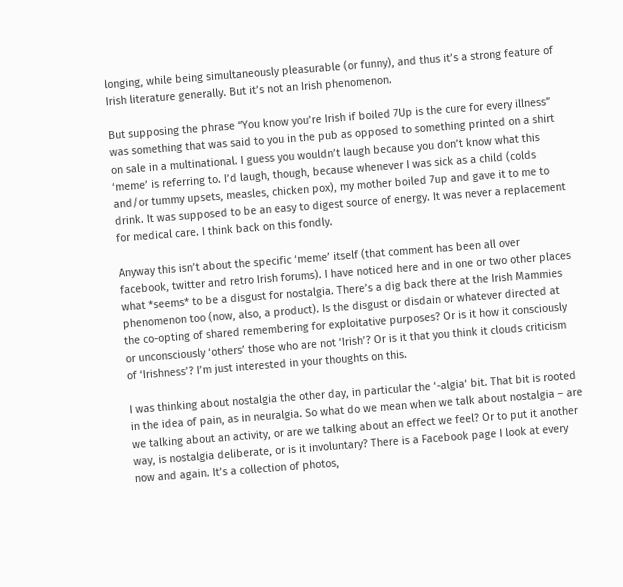longing, while being simultaneously pleasurable (or funny), and thus it’s a strong feature of Irish literature generally. But it’s not an Irish phenomenon.

But supposing the phrase “You know you’re Irish if boiled 7Up is the cure for every illness” was something that was said to you in the pub as opposed to something printed on a shirt on sale in a multinational. I guess you wouldn’t laugh because you don’t know what this ‘meme’ is referring to. I’d laugh, though, because whenever I was sick as a child (colds and/or tummy upsets, measles, chicken pox), my mother boiled 7up and gave it to me to drink. It was supposed to be an easy to digest source of energy. It was never a replacement for medical care. I think back on this fondly.

Anyway this isn’t about the specific ‘meme’ itself (that comment has been all over facebook, twitter and retro Irish forums). I have noticed here and in one or two other places what *seems* to be a disgust for nostalgia. There’s a dig back there at the Irish Mammies phenomenon too (now, also, a product). Is the disgust or disdain or whatever directed at the co-opting of shared remembering for exploitative purposes? Or is it how it consciously or unconsciously ‘others’ those who are not ‘Irish’? Or is it that you think it clouds criticism of ‘Irishness’? I’m just interested in your thoughts on this.

I was thinking about nostalgia the other day, in particular the ‘-algia‘ bit. That bit is rooted in the idea of pain, as in neuralgia. So what do we mean when we talk about nostalgia – are we talking about an activity, or are we talking about an effect we feel? Or to put it another way, is nostalgia deliberate, or is it involuntary? There is a Facebook page I look at every now and again. It’s a collection of photos,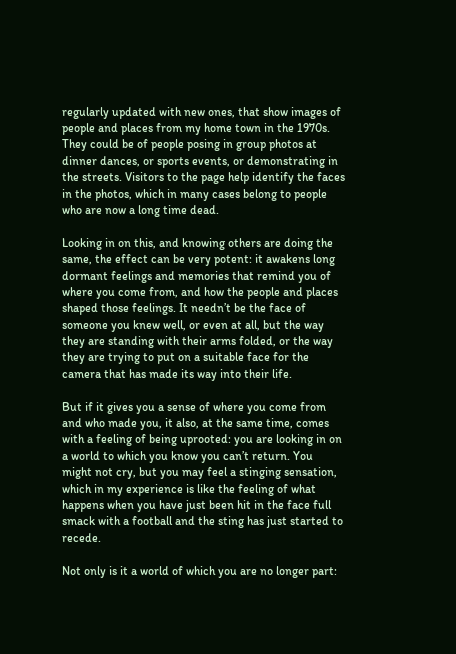regularly updated with new ones, that show images of people and places from my home town in the 1970s. They could be of people posing in group photos at dinner dances, or sports events, or demonstrating in the streets. Visitors to the page help identify the faces in the photos, which in many cases belong to people who are now a long time dead.

Looking in on this, and knowing others are doing the same, the effect can be very potent: it awakens long dormant feelings and memories that remind you of where you come from, and how the people and places shaped those feelings. It needn’t be the face of someone you knew well, or even at all, but the way they are standing with their arms folded, or the way they are trying to put on a suitable face for the camera that has made its way into their life.

But if it gives you a sense of where you come from and who made you, it also, at the same time, comes with a feeling of being uprooted: you are looking in on a world to which you know you can’t return. You might not cry, but you may feel a stinging sensation, which in my experience is like the feeling of what happens when you have just been hit in the face full smack with a football and the sting has just started to recede.

Not only is it a world of which you are no longer part: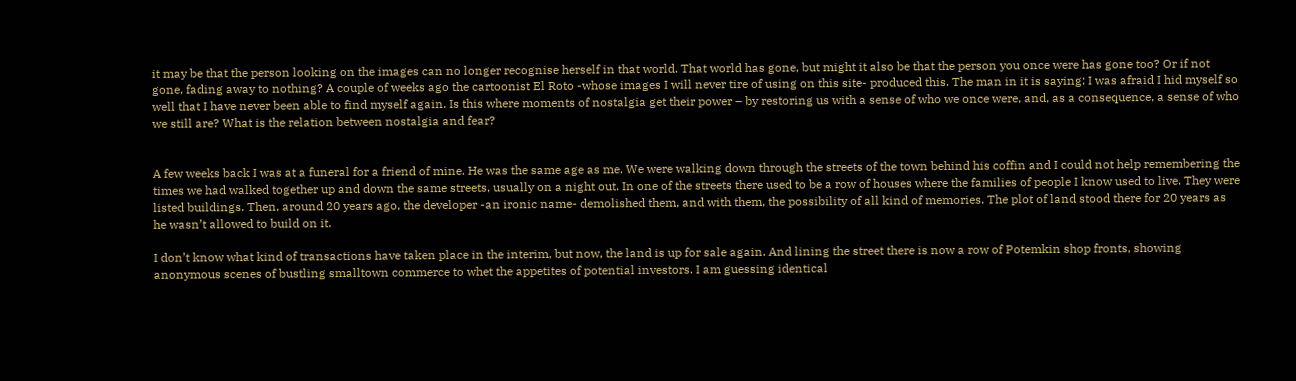it may be that the person looking on the images can no longer recognise herself in that world. That world has gone, but might it also be that the person you once were has gone too? Or if not gone, fading away to nothing? A couple of weeks ago the cartoonist El Roto -whose images I will never tire of using on this site- produced this. The man in it is saying: I was afraid I hid myself so well that I have never been able to find myself again. Is this where moments of nostalgia get their power – by restoring us with a sense of who we once were, and, as a consequence, a sense of who we still are? What is the relation between nostalgia and fear?


A few weeks back I was at a funeral for a friend of mine. He was the same age as me. We were walking down through the streets of the town behind his coffin and I could not help remembering the times we had walked together up and down the same streets, usually on a night out. In one of the streets there used to be a row of houses where the families of people I know used to live. They were listed buildings. Then, around 20 years ago, the developer -an ironic name- demolished them, and with them, the possibility of all kind of memories. The plot of land stood there for 20 years as he wasn’t allowed to build on it.

I don’t know what kind of transactions have taken place in the interim, but now, the land is up for sale again. And lining the street there is now a row of Potemkin shop fronts, showing anonymous scenes of bustling smalltown commerce to whet the appetites of potential investors. I am guessing identical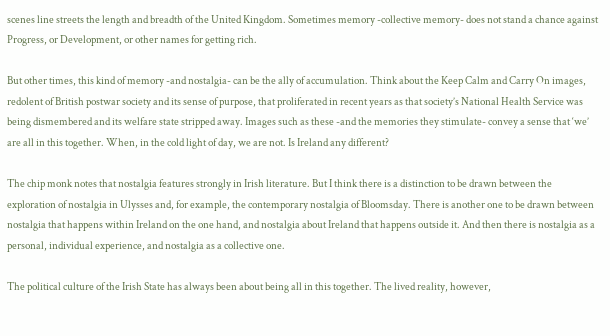scenes line streets the length and breadth of the United Kingdom. Sometimes memory -collective memory- does not stand a chance against Progress, or Development, or other names for getting rich.

But other times, this kind of memory -and nostalgia- can be the ally of accumulation. Think about the Keep Calm and Carry On images, redolent of British postwar society and its sense of purpose, that proliferated in recent years as that society’s National Health Service was being dismembered and its welfare state stripped away. Images such as these -and the memories they stimulate- convey a sense that ‘we’ are all in this together. When, in the cold light of day, we are not. Is Ireland any different?

The chip monk notes that nostalgia features strongly in Irish literature. But I think there is a distinction to be drawn between the exploration of nostalgia in Ulysses and, for example, the contemporary nostalgia of Bloomsday. There is another one to be drawn between nostalgia that happens within Ireland on the one hand, and nostalgia about Ireland that happens outside it. And then there is nostalgia as a personal, individual experience, and nostalgia as a collective one.

The political culture of the Irish State has always been about being all in this together. The lived reality, however,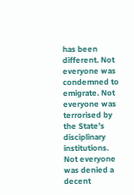has been different. Not everyone was condemned to emigrate. Not everyone was terrorised by the State’s disciplinary institutions. Not everyone was denied a decent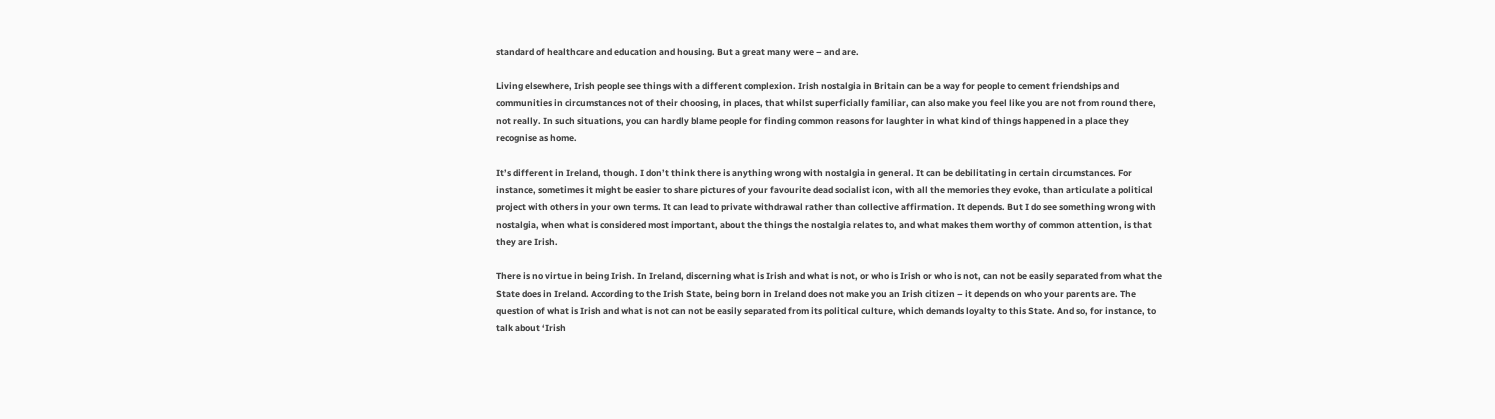standard of healthcare and education and housing. But a great many were – and are.

Living elsewhere, Irish people see things with a different complexion. Irish nostalgia in Britain can be a way for people to cement friendships and communities in circumstances not of their choosing, in places, that whilst superficially familiar, can also make you feel like you are not from round there, not really. In such situations, you can hardly blame people for finding common reasons for laughter in what kind of things happened in a place they recognise as home.

It’s different in Ireland, though. I don’t think there is anything wrong with nostalgia in general. It can be debilitating in certain circumstances. For instance, sometimes it might be easier to share pictures of your favourite dead socialist icon, with all the memories they evoke, than articulate a political project with others in your own terms. It can lead to private withdrawal rather than collective affirmation. It depends. But I do see something wrong with nostalgia, when what is considered most important, about the things the nostalgia relates to, and what makes them worthy of common attention, is that they are Irish.

There is no virtue in being Irish. In Ireland, discerning what is Irish and what is not, or who is Irish or who is not, can not be easily separated from what the State does in Ireland. According to the Irish State, being born in Ireland does not make you an Irish citizen – it depends on who your parents are. The question of what is Irish and what is not can not be easily separated from its political culture, which demands loyalty to this State. And so, for instance, to talk about ‘Irish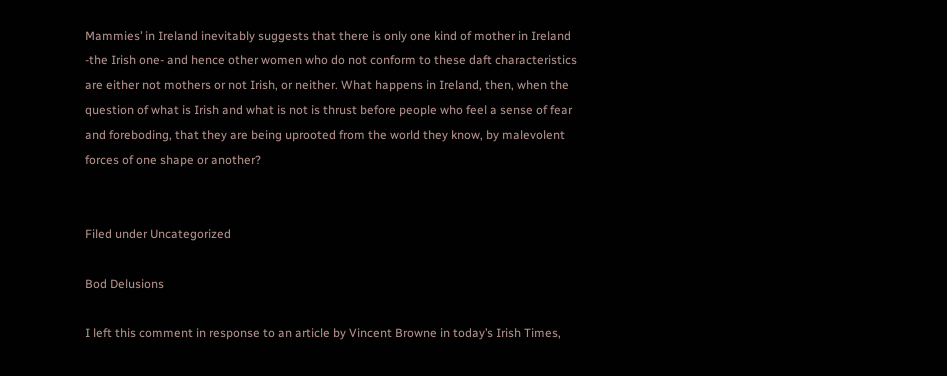Mammies’ in Ireland inevitably suggests that there is only one kind of mother in Ireland -the Irish one- and hence other women who do not conform to these daft characteristics are either not mothers or not Irish, or neither. What happens in Ireland, then, when the question of what is Irish and what is not is thrust before people who feel a sense of fear and foreboding, that they are being uprooted from the world they know, by malevolent forces of one shape or another?


Filed under Uncategorized

Bod Delusions

I left this comment in response to an article by Vincent Browne in today’s Irish Times,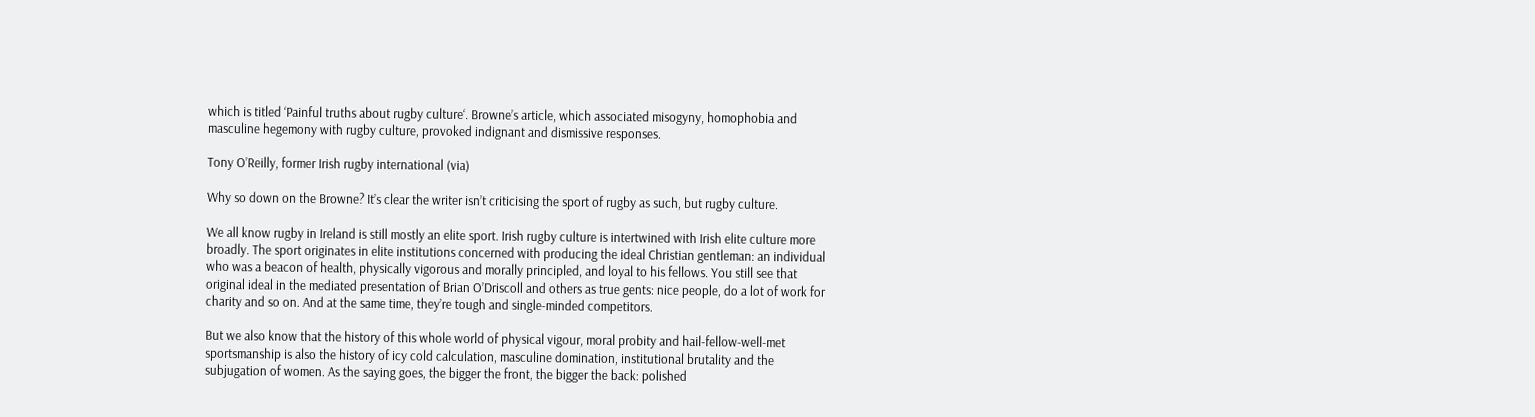which is titled ‘Painful truths about rugby culture‘. Browne’s article, which associated misogyny, homophobia and masculine hegemony with rugby culture, provoked indignant and dismissive responses.

Tony O’Reilly, former Irish rugby international (via)

Why so down on the Browne? It’s clear the writer isn’t criticising the sport of rugby as such, but rugby culture.

We all know rugby in Ireland is still mostly an elite sport. Irish rugby culture is intertwined with Irish elite culture more broadly. The sport originates in elite institutions concerned with producing the ideal Christian gentleman: an individual who was a beacon of health, physically vigorous and morally principled, and loyal to his fellows. You still see that original ideal in the mediated presentation of Brian O’Driscoll and others as true gents: nice people, do a lot of work for charity and so on. And at the same time, they’re tough and single-minded competitors.

But we also know that the history of this whole world of physical vigour, moral probity and hail-fellow-well-met sportsmanship is also the history of icy cold calculation, masculine domination, institutional brutality and the subjugation of women. As the saying goes, the bigger the front, the bigger the back: polished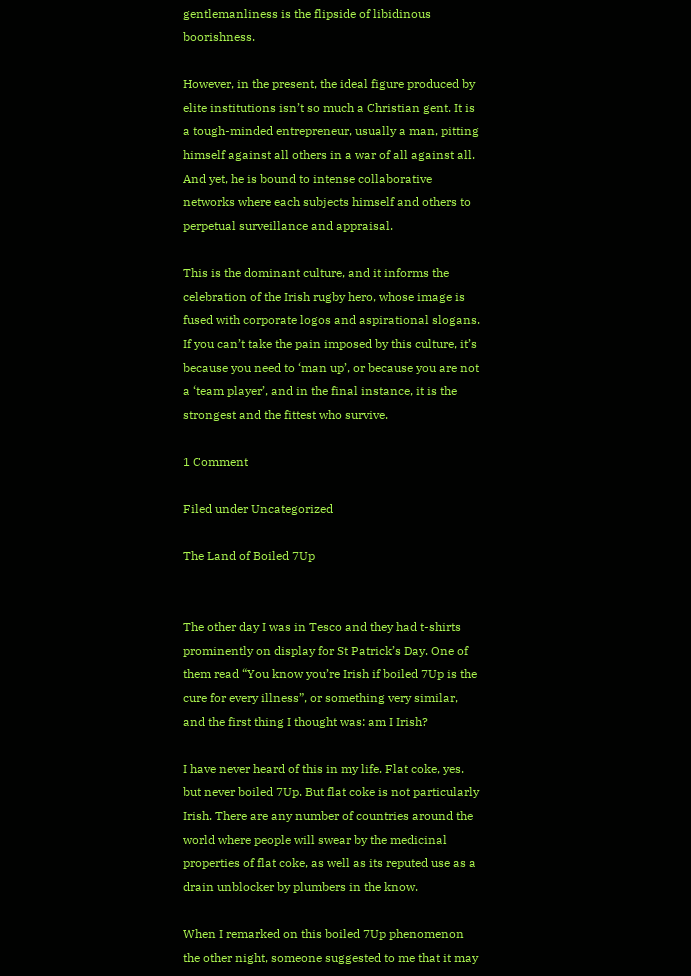gentlemanliness is the flipside of libidinous boorishness.

However, in the present, the ideal figure produced by elite institutions isn’t so much a Christian gent. It is a tough-minded entrepreneur, usually a man, pitting himself against all others in a war of all against all. And yet, he is bound to intense collaborative networks where each subjects himself and others to perpetual surveillance and appraisal.

This is the dominant culture, and it informs the celebration of the Irish rugby hero, whose image is fused with corporate logos and aspirational slogans. If you can’t take the pain imposed by this culture, it’s because you need to ‘man up’, or because you are not a ‘team player’, and in the final instance, it is the strongest and the fittest who survive.

1 Comment

Filed under Uncategorized

The Land of Boiled 7Up


The other day I was in Tesco and they had t-shirts prominently on display for St Patrick’s Day. One of them read “You know you’re Irish if boiled 7Up is the cure for every illness”, or something very similar, and the first thing I thought was: am I Irish?

I have never heard of this in my life. Flat coke, yes. but never boiled 7Up. But flat coke is not particularly Irish. There are any number of countries around the world where people will swear by the medicinal properties of flat coke, as well as its reputed use as a drain unblocker by plumbers in the know.

When I remarked on this boiled 7Up phenomenon the other night, someone suggested to me that it may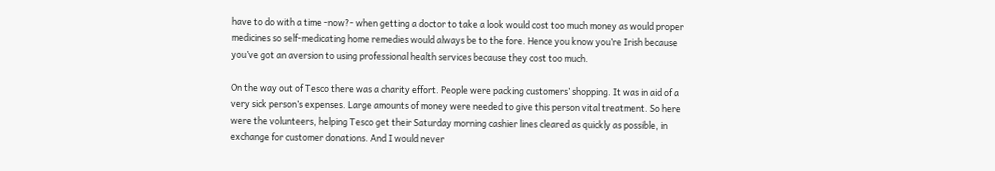have to do with a time -now?- when getting a doctor to take a look would cost too much money as would proper medicines so self-medicating home remedies would always be to the fore. Hence you know you’re Irish because you’ve got an aversion to using professional health services because they cost too much.

On the way out of Tesco there was a charity effort. People were packing customers’ shopping. It was in aid of a very sick person’s expenses. Large amounts of money were needed to give this person vital treatment. So here were the volunteers, helping Tesco get their Saturday morning cashier lines cleared as quickly as possible, in exchange for customer donations. And I would never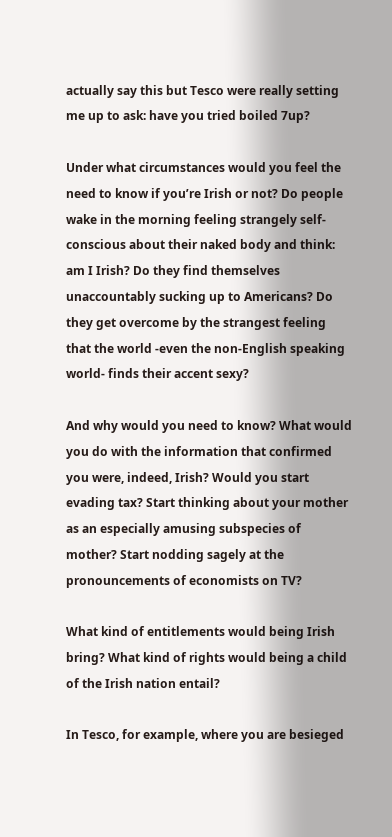actually say this but Tesco were really setting me up to ask: have you tried boiled 7up?

Under what circumstances would you feel the need to know if you’re Irish or not? Do people wake in the morning feeling strangely self-conscious about their naked body and think: am I Irish? Do they find themselves unaccountably sucking up to Americans? Do they get overcome by the strangest feeling that the world -even the non-English speaking world- finds their accent sexy?

And why would you need to know? What would you do with the information that confirmed you were, indeed, Irish? Would you start evading tax? Start thinking about your mother as an especially amusing subspecies of mother? Start nodding sagely at the pronouncements of economists on TV?

What kind of entitlements would being Irish bring? What kind of rights would being a child of the Irish nation entail?

In Tesco, for example, where you are besieged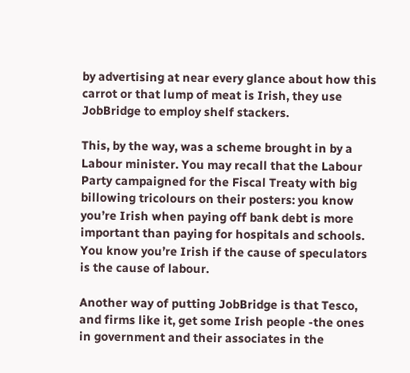by advertising at near every glance about how this carrot or that lump of meat is Irish, they use JobBridge to employ shelf stackers.

This, by the way, was a scheme brought in by a Labour minister. You may recall that the Labour Party campaigned for the Fiscal Treaty with big billowing tricolours on their posters: you know you’re Irish when paying off bank debt is more important than paying for hospitals and schools. You know you’re Irish if the cause of speculators is the cause of labour.

Another way of putting JobBridge is that Tesco, and firms like it, get some Irish people -the ones in government and their associates in the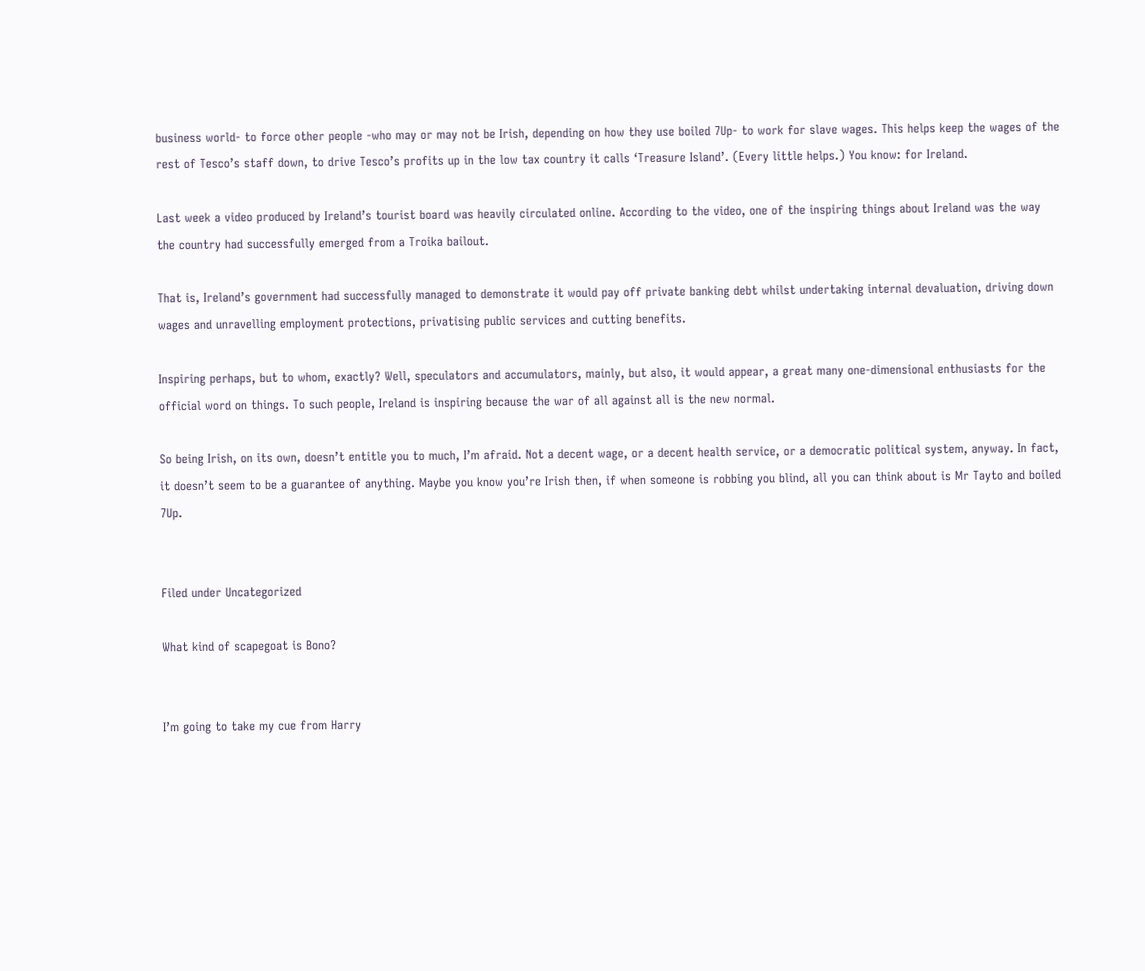business world- to force other people -who may or may not be Irish, depending on how they use boiled 7Up- to work for slave wages. This helps keep the wages of the rest of Tesco’s staff down, to drive Tesco’s profits up in the low tax country it calls ‘Treasure Island’. (Every little helps.) You know: for Ireland.

Last week a video produced by Ireland’s tourist board was heavily circulated online. According to the video, one of the inspiring things about Ireland was the way the country had successfully emerged from a Troika bailout.

That is, Ireland’s government had successfully managed to demonstrate it would pay off private banking debt whilst undertaking internal devaluation, driving down wages and unravelling employment protections, privatising public services and cutting benefits.

Inspiring perhaps, but to whom, exactly? Well, speculators and accumulators, mainly, but also, it would appear, a great many one-dimensional enthusiasts for the official word on things. To such people, Ireland is inspiring because the war of all against all is the new normal.

So being Irish, on its own, doesn’t entitle you to much, I’m afraid. Not a decent wage, or a decent health service, or a democratic political system, anyway. In fact, it doesn’t seem to be a guarantee of anything. Maybe you know you’re Irish then, if when someone is robbing you blind, all you can think about is Mr Tayto and boiled 7Up.


Filed under Uncategorized

What kind of scapegoat is Bono?


I’m going to take my cue from Harry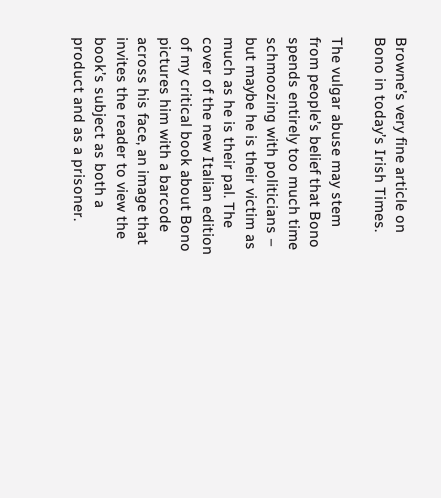Browne’s very fine article on Bono in today’s Irish Times.

The vulgar abuse may stem from people’s belief that Bono spends entirely too much time schmoozing with politicians – but maybe he is their victim as much as he is their pal. The cover of the new Italian edition of my critical book about Bono pictures him with a barcode across his face, an image that invites the reader to view the book’s subject as both a product and as a prisoner.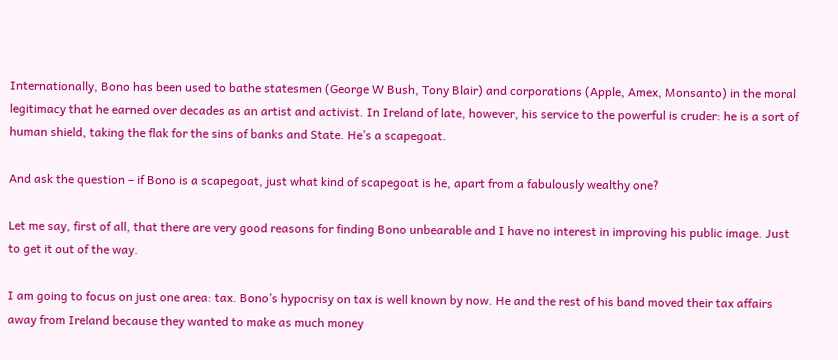Internationally, Bono has been used to bathe statesmen (George W Bush, Tony Blair) and corporations (Apple, Amex, Monsanto) in the moral legitimacy that he earned over decades as an artist and activist. In Ireland of late, however, his service to the powerful is cruder: he is a sort of human shield, taking the flak for the sins of banks and State. He’s a scapegoat.

And ask the question – if Bono is a scapegoat, just what kind of scapegoat is he, apart from a fabulously wealthy one?

Let me say, first of all, that there are very good reasons for finding Bono unbearable and I have no interest in improving his public image. Just to get it out of the way.

I am going to focus on just one area: tax. Bono’s hypocrisy on tax is well known by now. He and the rest of his band moved their tax affairs away from Ireland because they wanted to make as much money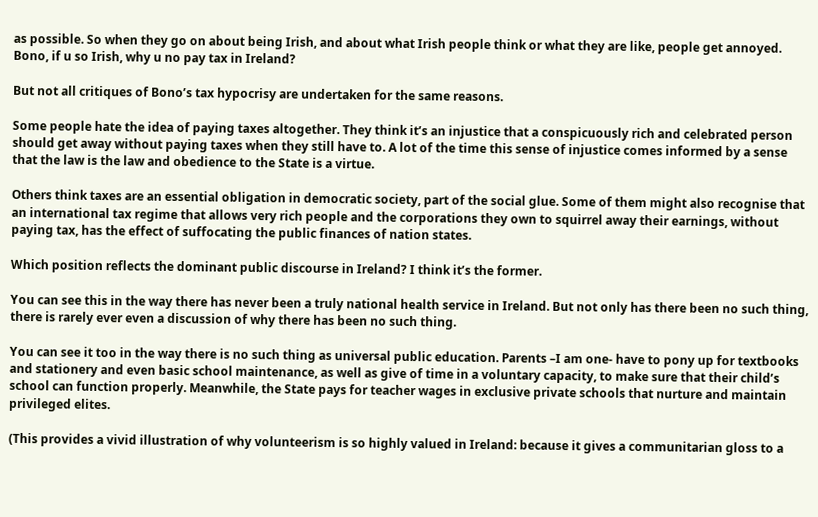as possible. So when they go on about being Irish, and about what Irish people think or what they are like, people get annoyed. Bono, if u so Irish, why u no pay tax in Ireland?

But not all critiques of Bono’s tax hypocrisy are undertaken for the same reasons.

Some people hate the idea of paying taxes altogether. They think it’s an injustice that a conspicuously rich and celebrated person should get away without paying taxes when they still have to. A lot of the time this sense of injustice comes informed by a sense that the law is the law and obedience to the State is a virtue.

Others think taxes are an essential obligation in democratic society, part of the social glue. Some of them might also recognise that an international tax regime that allows very rich people and the corporations they own to squirrel away their earnings, without paying tax, has the effect of suffocating the public finances of nation states.

Which position reflects the dominant public discourse in Ireland? I think it’s the former.

You can see this in the way there has never been a truly national health service in Ireland. But not only has there been no such thing, there is rarely ever even a discussion of why there has been no such thing.

You can see it too in the way there is no such thing as universal public education. Parents –I am one- have to pony up for textbooks and stationery and even basic school maintenance, as well as give of time in a voluntary capacity, to make sure that their child’s school can function properly. Meanwhile, the State pays for teacher wages in exclusive private schools that nurture and maintain privileged elites.

(This provides a vivid illustration of why volunteerism is so highly valued in Ireland: because it gives a communitarian gloss to a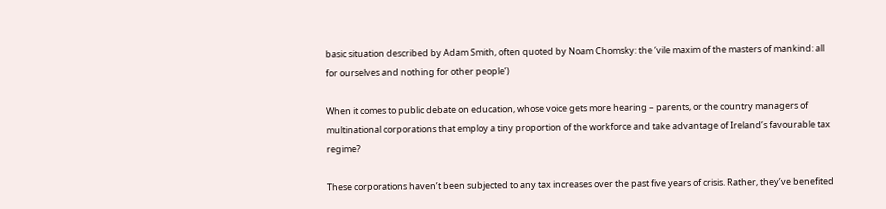basic situation described by Adam Smith, often quoted by Noam Chomsky: the ‘vile maxim of the masters of mankind: all for ourselves and nothing for other people’)

When it comes to public debate on education, whose voice gets more hearing – parents, or the country managers of multinational corporations that employ a tiny proportion of the workforce and take advantage of Ireland’s favourable tax regime?

These corporations haven’t been subjected to any tax increases over the past five years of crisis. Rather, they’ve benefited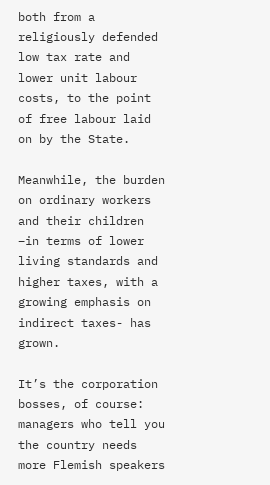both from a religiously defended low tax rate and lower unit labour costs, to the point of free labour laid on by the State.

Meanwhile, the burden on ordinary workers and their children –in terms of lower living standards and higher taxes, with a growing emphasis on indirect taxes- has grown.

It’s the corporation bosses, of course: managers who tell you the country needs more Flemish speakers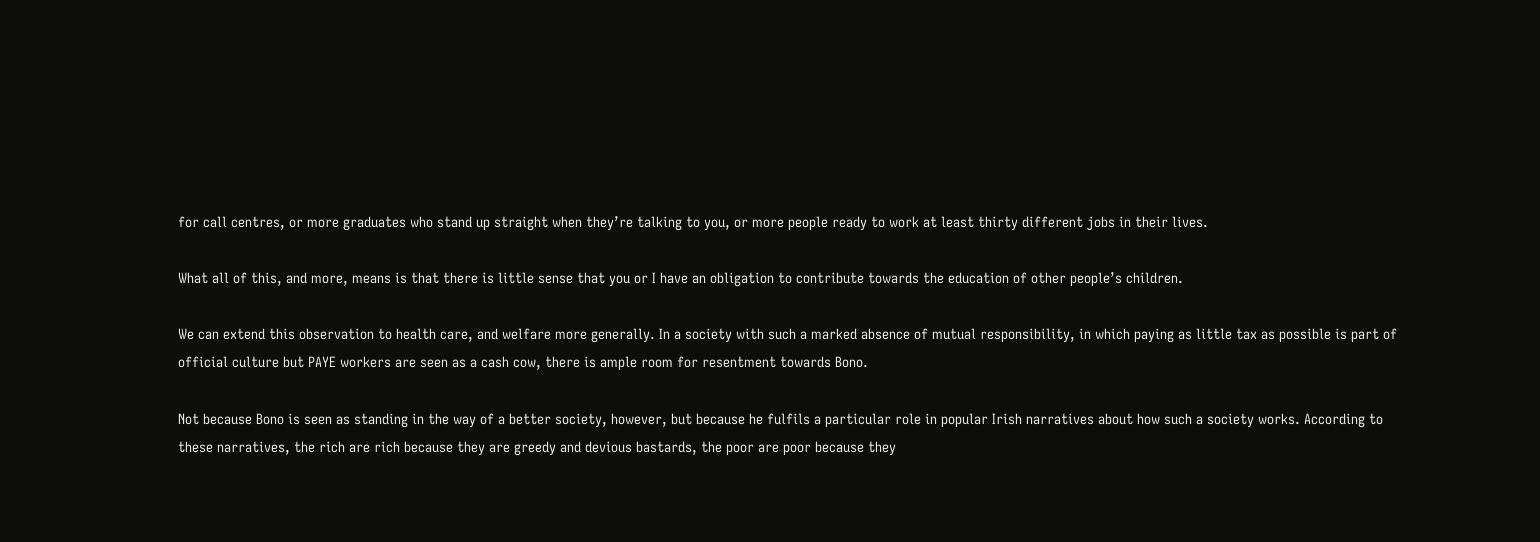for call centres, or more graduates who stand up straight when they’re talking to you, or more people ready to work at least thirty different jobs in their lives.

What all of this, and more, means is that there is little sense that you or I have an obligation to contribute towards the education of other people’s children.

We can extend this observation to health care, and welfare more generally. In a society with such a marked absence of mutual responsibility, in which paying as little tax as possible is part of official culture but PAYE workers are seen as a cash cow, there is ample room for resentment towards Bono.

Not because Bono is seen as standing in the way of a better society, however, but because he fulfils a particular role in popular Irish narratives about how such a society works. According to these narratives, the rich are rich because they are greedy and devious bastards, the poor are poor because they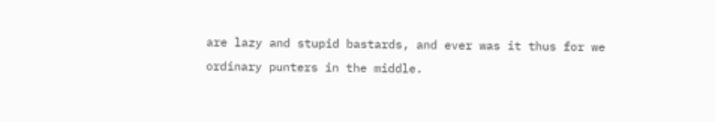are lazy and stupid bastards, and ever was it thus for we ordinary punters in the middle.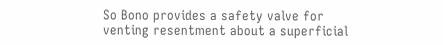So Bono provides a safety valve for venting resentment about a superficial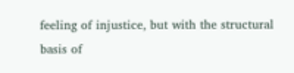feeling of injustice, but with the structural basis of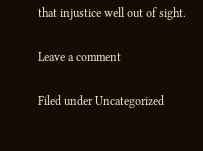that injustice well out of sight.

Leave a comment

Filed under Uncategorized